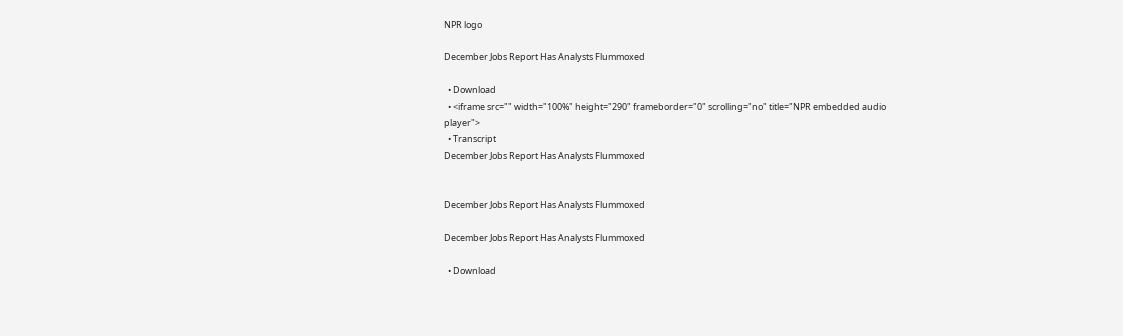NPR logo

December Jobs Report Has Analysts Flummoxed

  • Download
  • <iframe src="" width="100%" height="290" frameborder="0" scrolling="no" title="NPR embedded audio player">
  • Transcript
December Jobs Report Has Analysts Flummoxed


December Jobs Report Has Analysts Flummoxed

December Jobs Report Has Analysts Flummoxed

  • Download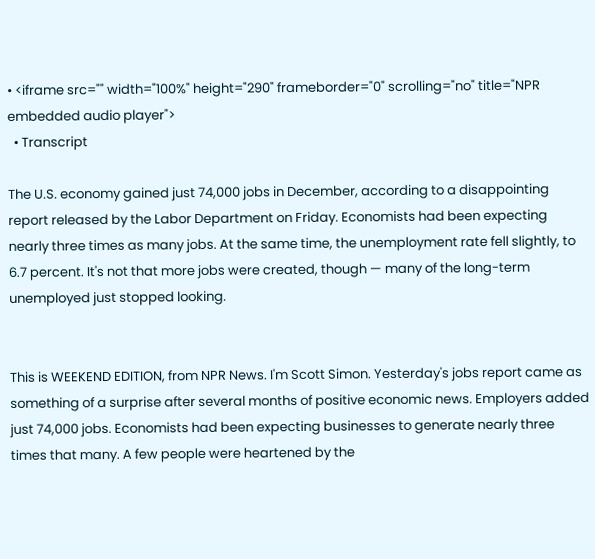• <iframe src="" width="100%" height="290" frameborder="0" scrolling="no" title="NPR embedded audio player">
  • Transcript

The U.S. economy gained just 74,000 jobs in December, according to a disappointing report released by the Labor Department on Friday. Economists had been expecting nearly three times as many jobs. At the same time, the unemployment rate fell slightly, to 6.7 percent. It's not that more jobs were created, though — many of the long-term unemployed just stopped looking.


This is WEEKEND EDITION, from NPR News. I'm Scott Simon. Yesterday's jobs report came as something of a surprise after several months of positive economic news. Employers added just 74,000 jobs. Economists had been expecting businesses to generate nearly three times that many. A few people were heartened by the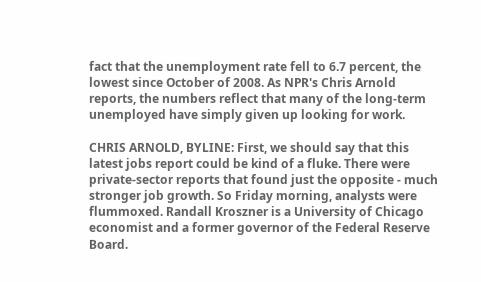fact that the unemployment rate fell to 6.7 percent, the lowest since October of 2008. As NPR's Chris Arnold reports, the numbers reflect that many of the long-term unemployed have simply given up looking for work.

CHRIS ARNOLD, BYLINE: First, we should say that this latest jobs report could be kind of a fluke. There were private-sector reports that found just the opposite - much stronger job growth. So Friday morning, analysts were flummoxed. Randall Kroszner is a University of Chicago economist and a former governor of the Federal Reserve Board.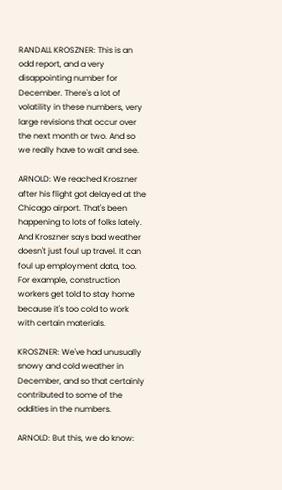RANDALL KROSZNER: This is an odd report, and a very disappointing number for December. There's a lot of volatility in these numbers, very large revisions that occur over the next month or two. And so we really have to wait and see.

ARNOLD: We reached Kroszner after his flight got delayed at the Chicago airport. That's been happening to lots of folks lately. And Kroszner says bad weather doesn't just foul up travel. It can foul up employment data, too. For example, construction workers get told to stay home because it's too cold to work with certain materials.

KROSZNER: We've had unusually snowy and cold weather in December, and so that certainly contributed to some of the oddities in the numbers.

ARNOLD: But this, we do know: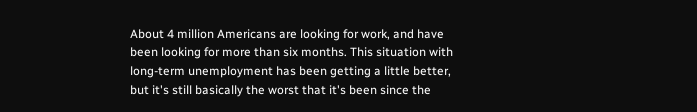About 4 million Americans are looking for work, and have been looking for more than six months. This situation with long-term unemployment has been getting a little better, but it's still basically the worst that it's been since the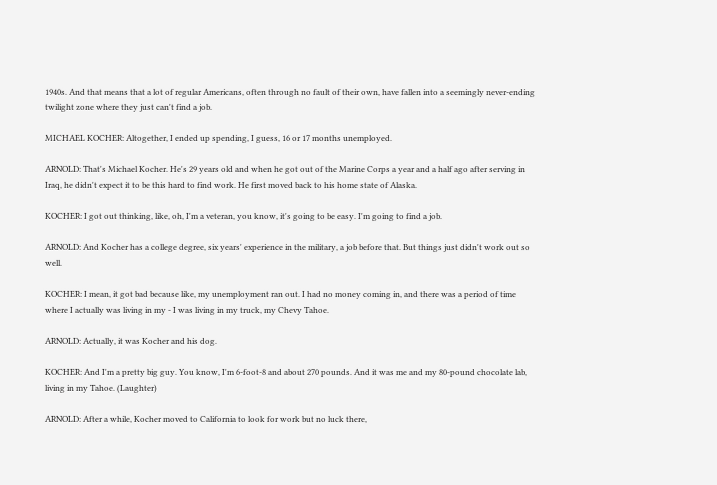1940s. And that means that a lot of regular Americans, often through no fault of their own, have fallen into a seemingly never-ending twilight zone where they just can't find a job.

MICHAEL KOCHER: Altogether, I ended up spending, I guess, 16 or 17 months unemployed.

ARNOLD: That's Michael Kocher. He's 29 years old and when he got out of the Marine Corps a year and a half ago after serving in Iraq, he didn't expect it to be this hard to find work. He first moved back to his home state of Alaska.

KOCHER: I got out thinking, like, oh, I'm a veteran, you know, it's going to be easy. I'm going to find a job.

ARNOLD: And Kocher has a college degree, six years' experience in the military, a job before that. But things just didn't work out so well.

KOCHER: I mean, it got bad because like, my unemployment ran out. I had no money coming in, and there was a period of time where I actually was living in my - I was living in my truck, my Chevy Tahoe.

ARNOLD: Actually, it was Kocher and his dog.

KOCHER: And I'm a pretty big guy. You know, I'm 6-foot-8 and about 270 pounds. And it was me and my 80-pound chocolate lab, living in my Tahoe. (Laughter)

ARNOLD: After a while, Kocher moved to California to look for work but no luck there,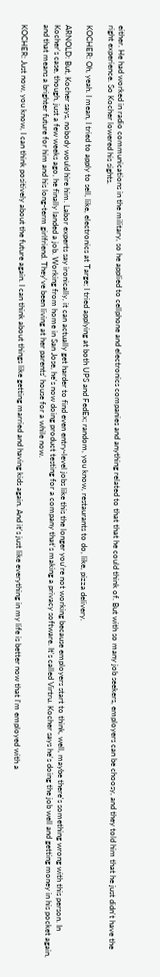either. He had worked in radio communications in the military, so he applied to cellphone and electronics companies and anything related to that that he could think of. But with so many job seekers, employers can be choosy, and they told him that he just didn't have the right experience. So Kocher lowered his sights.

KOCHER: Oh, yeah. I mean, I tried to apply to sell, like, electronics at Targe; I tried applying at both UPS and FedEx; random, you know, restaurants to do, like, pizza delivery.

ARNOLD: But, Kocher says, nobody would hire him. Labor experts say ironically, it can actually get harder to find even entry-level jobs like this the longer you're not working because employers start to think, well, maybe there's something wrong with this person. In Kocher's case, though, just a few weeks ago, he finally landed a job. Working from home in San Jose, he's now doing product testing for a company that's making a privacy software. It's called Virtru. Kocher says he's doing the job well and getting money in his pocket again, and that means a brighter future for him and his long-term girlfriend. They've been living at her parents' house for a while now.

KOCHER: Just now, you know, I can think positively about the future again. I can think about things like getting married and having kids again. And it's just like everything in my life is better now that I'm employed with a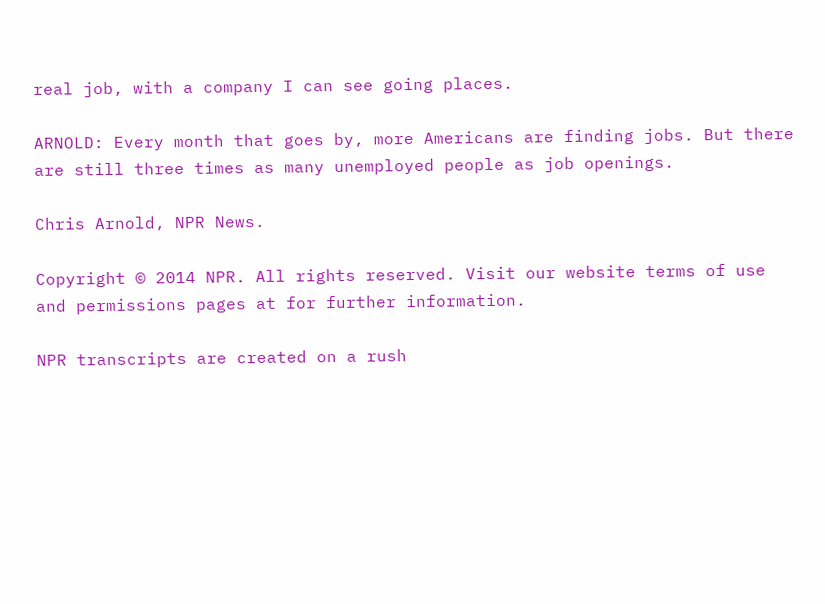real job, with a company I can see going places.

ARNOLD: Every month that goes by, more Americans are finding jobs. But there are still three times as many unemployed people as job openings.

Chris Arnold, NPR News.

Copyright © 2014 NPR. All rights reserved. Visit our website terms of use and permissions pages at for further information.

NPR transcripts are created on a rush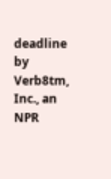deadline by Verb8tm, Inc., an NPR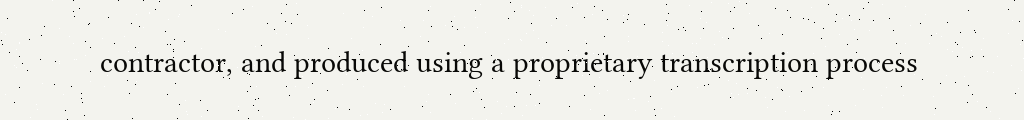contractor, and produced using a proprietary transcription process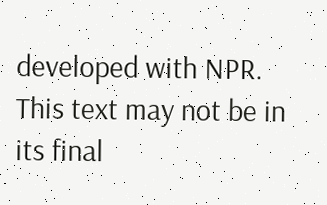developed with NPR. This text may not be in its final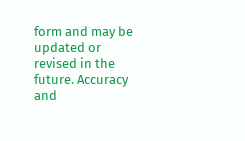form and may be updated or revised in the future. Accuracy and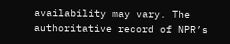availability may vary. The authoritative record of NPR’s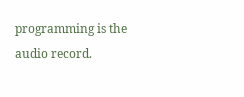programming is the audio record.